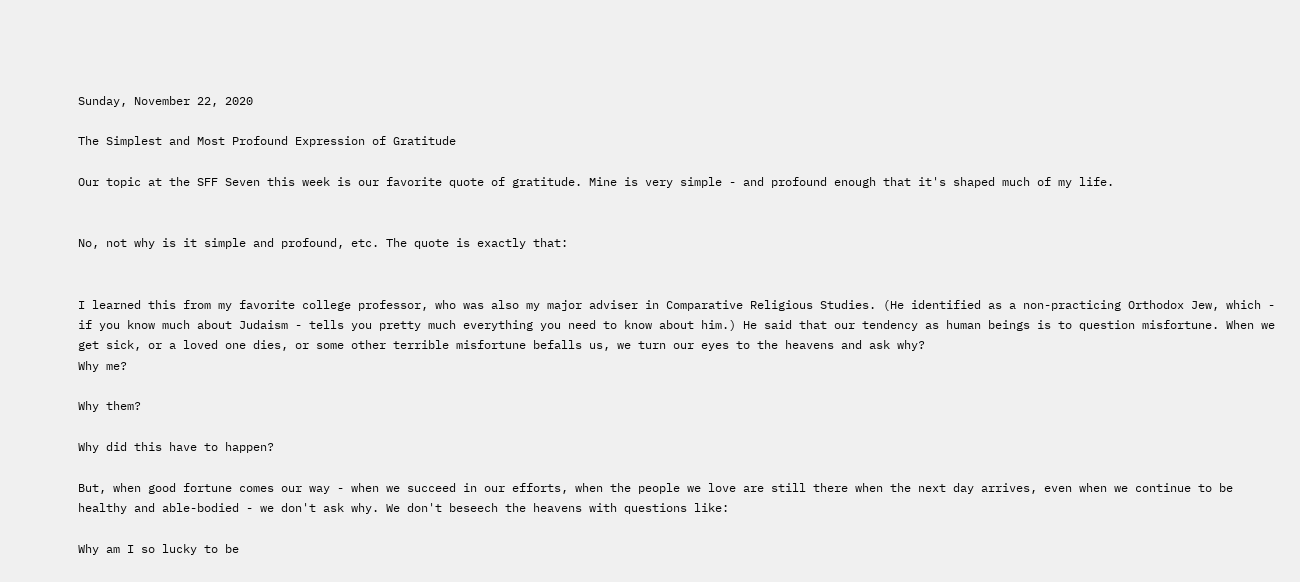Sunday, November 22, 2020

The Simplest and Most Profound Expression of Gratitude

Our topic at the SFF Seven this week is our favorite quote of gratitude. Mine is very simple - and profound enough that it's shaped much of my life.


No, not why is it simple and profound, etc. The quote is exactly that:


I learned this from my favorite college professor, who was also my major adviser in Comparative Religious Studies. (He identified as a non-practicing Orthodox Jew, which - if you know much about Judaism - tells you pretty much everything you need to know about him.) He said that our tendency as human beings is to question misfortune. When we get sick, or a loved one dies, or some other terrible misfortune befalls us, we turn our eyes to the heavens and ask why?
Why me?

Why them?

Why did this have to happen?

But, when good fortune comes our way - when we succeed in our efforts, when the people we love are still there when the next day arrives, even when we continue to be healthy and able-bodied - we don't ask why. We don't beseech the heavens with questions like:

Why am I so lucky to be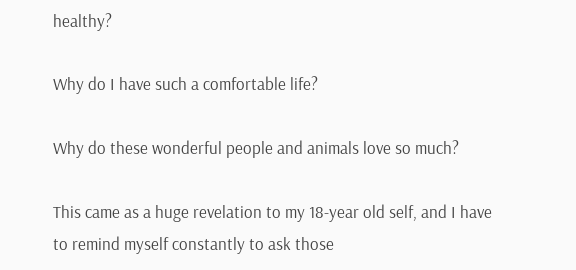healthy?

Why do I have such a comfortable life?

Why do these wonderful people and animals love so much?

This came as a huge revelation to my 18-year old self, and I have to remind myself constantly to ask those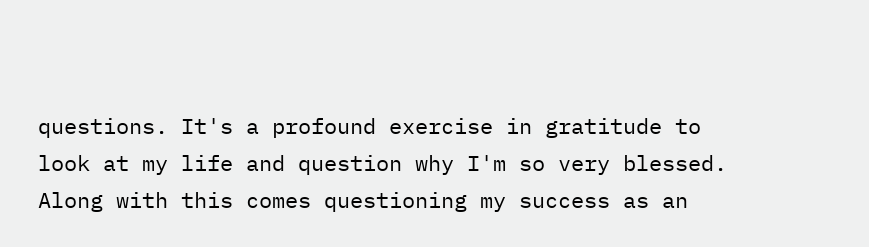questions. It's a profound exercise in gratitude to look at my life and question why I'm so very blessed.
Along with this comes questioning my success as an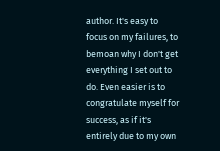author. It's easy to focus on my failures, to bemoan why I don't get everything I set out to do. Even easier is to congratulate myself for success, as if it's entirely due to my own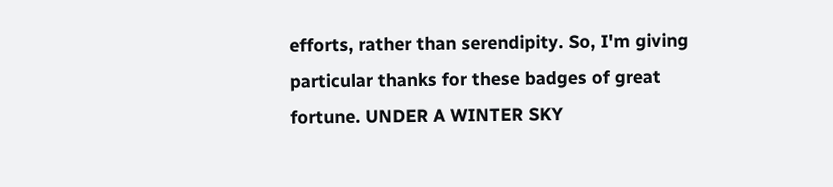efforts, rather than serendipity. So, I'm giving particular thanks for these badges of great fortune. UNDER A WINTER SKY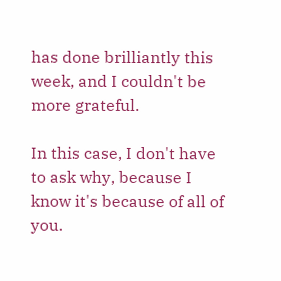has done brilliantly this week, and I couldn't be more grateful.

In this case, I don't have to ask why, because I know it's because of all of you.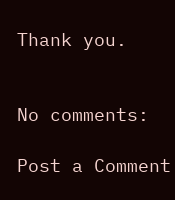Thank you.


No comments:

Post a Comment